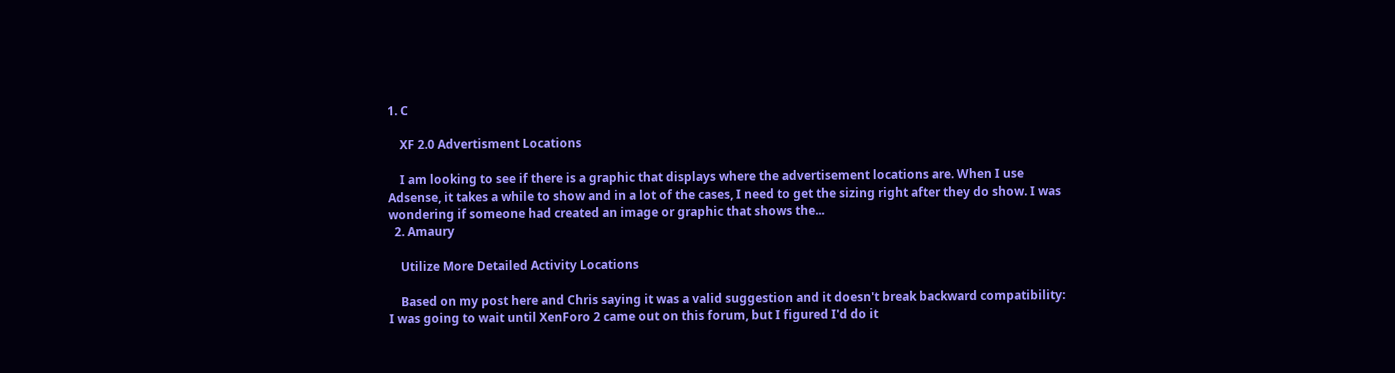1. C

    XF 2.0 Advertisment Locations

    I am looking to see if there is a graphic that displays where the advertisement locations are. When I use Adsense, it takes a while to show and in a lot of the cases, I need to get the sizing right after they do show. I was wondering if someone had created an image or graphic that shows the...
  2. Amaury

    Utilize More Detailed Activity Locations

    Based on my post here and Chris saying it was a valid suggestion and it doesn't break backward compatibility: I was going to wait until XenForo 2 came out on this forum, but I figured I'd do it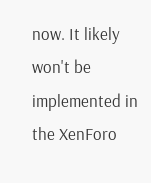now. It likely won't be implemented in the XenForo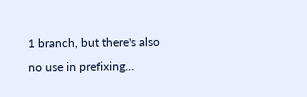1 branch, but there's also no use in prefixing...